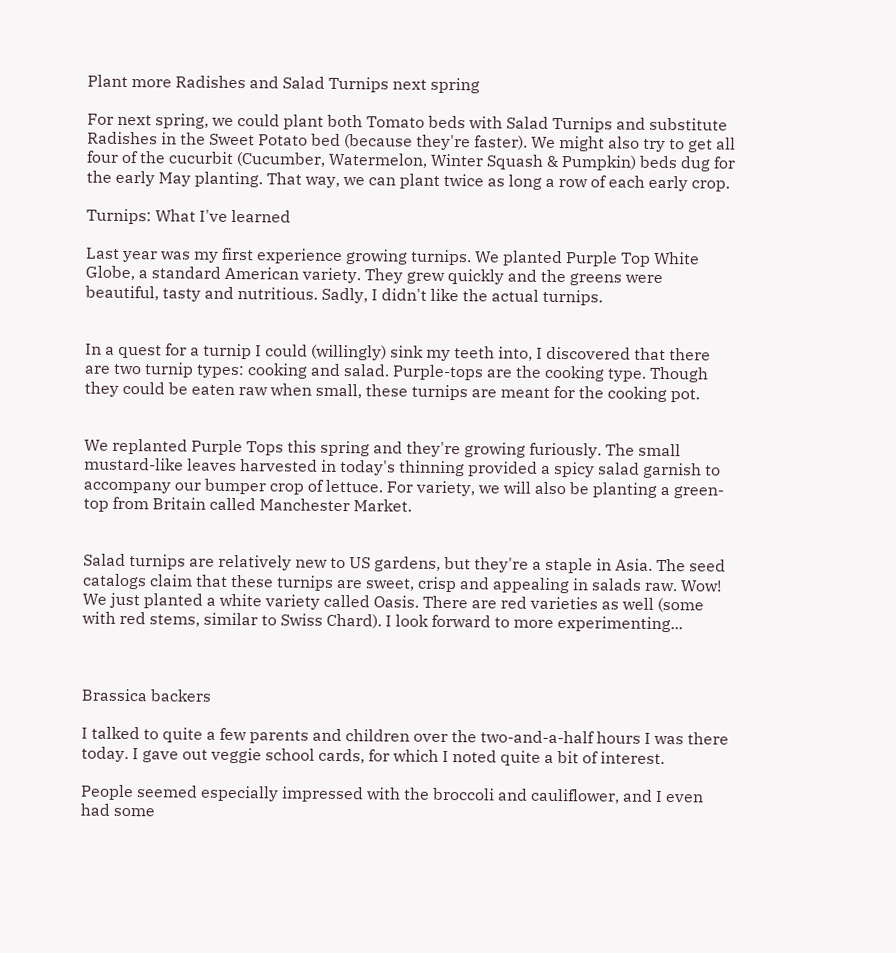Plant more Radishes and Salad Turnips next spring

For next spring, we could plant both Tomato beds with Salad Turnips and substitute Radishes in the Sweet Potato bed (because they're faster). We might also try to get all four of the cucurbit (Cucumber, Watermelon, Winter Squash & Pumpkin) beds dug for the early May planting. That way, we can plant twice as long a row of each early crop.

Turnips: What I've learned

Last year was my first experience growing turnips. We planted Purple Top White Globe, a standard American variety. They grew quickly and the greens were beautiful, tasty and nutritious. Sadly, I didn't like the actual turnips.


In a quest for a turnip I could (willingly) sink my teeth into, I discovered that there are two turnip types: cooking and salad. Purple-tops are the cooking type. Though they could be eaten raw when small, these turnips are meant for the cooking pot.


We replanted Purple Tops this spring and they're growing furiously. The small mustard-like leaves harvested in today's thinning provided a spicy salad garnish to accompany our bumper crop of lettuce. For variety, we will also be planting a green-top from Britain called Manchester Market.


Salad turnips are relatively new to US gardens, but they're a staple in Asia. The seed catalogs claim that these turnips are sweet, crisp and appealing in salads raw. Wow! We just planted a white variety called Oasis. There are red varieties as well (some with red stems, similar to Swiss Chard). I look forward to more experimenting...



Brassica backers

I talked to quite a few parents and children over the two-and-a-half hours I was there today. I gave out veggie school cards, for which I noted quite a bit of interest.

People seemed especially impressed with the broccoli and cauliflower, and I even had some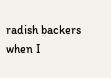radish backers when I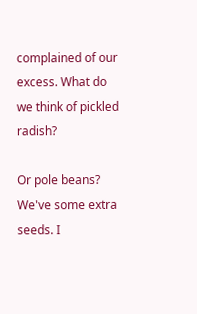complained of our excess. What do we think of pickled radish?

Or pole beans? We've some extra seeds. I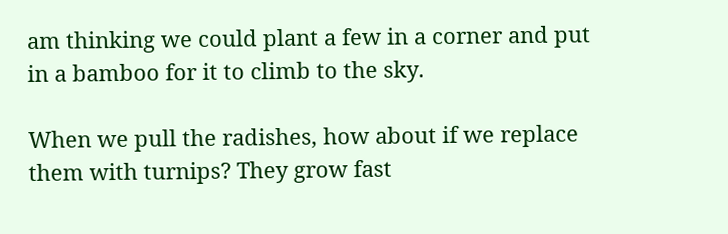am thinking we could plant a few in a corner and put in a bamboo for it to climb to the sky.

When we pull the radishes, how about if we replace them with turnips? They grow fast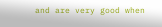and are very good when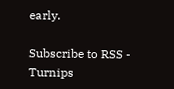early.

Subscribe to RSS - Turnips